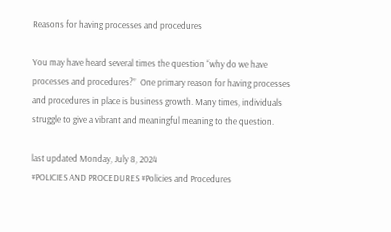Reasons for having processes and procedures

You may have heard several times the question “why do we have processes and procedures?”  One primary reason for having processes and procedures in place is business growth. Many times, individuals struggle to give a vibrant and meaningful meaning to the question.

last updated Monday, July 8, 2024
#POLICIES AND PROCEDURES #Policies and Procedures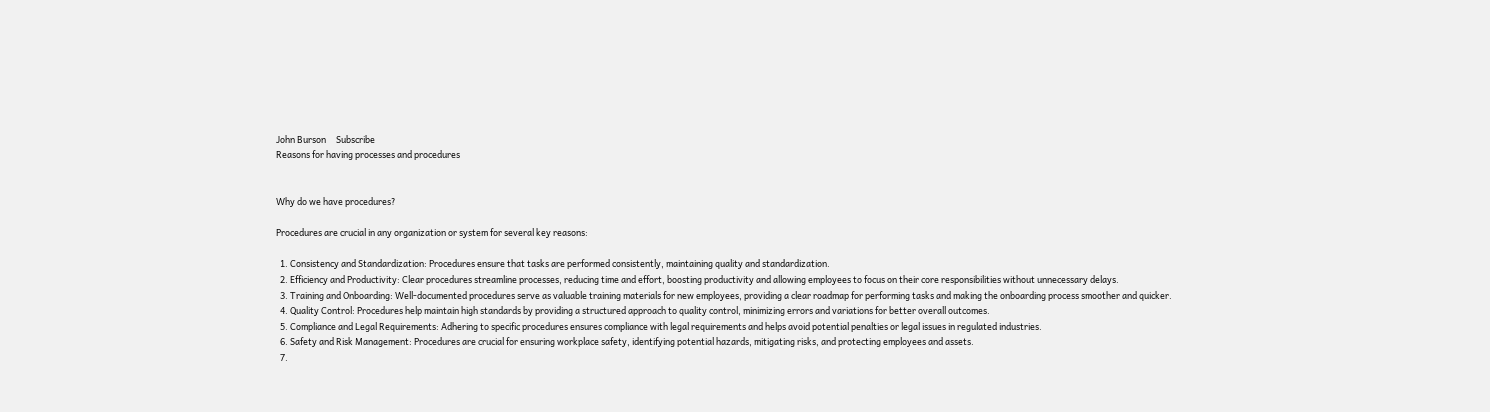John Burson     Subscribe
Reasons for having processes and procedures


Why do we have procedures?

Procedures are crucial in any organization or system for several key reasons:

  1. Consistency and Standardization: Procedures ensure that tasks are performed consistently, maintaining quality and standardization.
  2. Efficiency and Productivity: Clear procedures streamline processes, reducing time and effort, boosting productivity and allowing employees to focus on their core responsibilities without unnecessary delays.
  3. Training and Onboarding: Well-documented procedures serve as valuable training materials for new employees, providing a clear roadmap for performing tasks and making the onboarding process smoother and quicker.
  4. Quality Control: Procedures help maintain high standards by providing a structured approach to quality control, minimizing errors and variations for better overall outcomes.
  5. Compliance and Legal Requirements: Adhering to specific procedures ensures compliance with legal requirements and helps avoid potential penalties or legal issues in regulated industries.
  6. Safety and Risk Management: Procedures are crucial for ensuring workplace safety, identifying potential hazards, mitigating risks, and protecting employees and assets.
  7.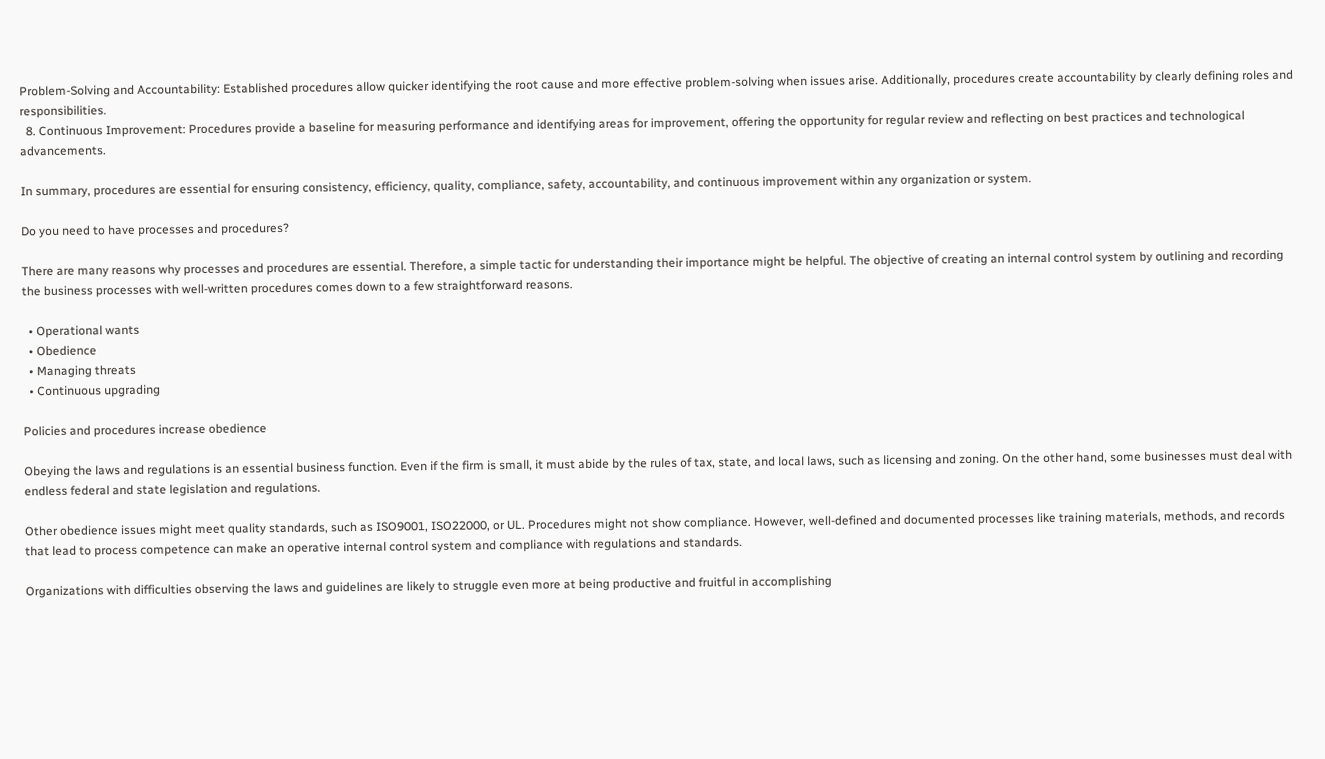Problem-Solving and Accountability: Established procedures allow quicker identifying the root cause and more effective problem-solving when issues arise. Additionally, procedures create accountability by clearly defining roles and responsibilities.
  8. Continuous Improvement: Procedures provide a baseline for measuring performance and identifying areas for improvement, offering the opportunity for regular review and reflecting on best practices and technological advancements.

In summary, procedures are essential for ensuring consistency, efficiency, quality, compliance, safety, accountability, and continuous improvement within any organization or system.

Do you need to have processes and procedures?

There are many reasons why processes and procedures are essential. Therefore, a simple tactic for understanding their importance might be helpful. The objective of creating an internal control system by outlining and recording the business processes with well-written procedures comes down to a few straightforward reasons.

  • Operational wants
  • Obedience
  • Managing threats
  • Continuous upgrading

Policies and procedures increase obedience

Obeying the laws and regulations is an essential business function. Even if the firm is small, it must abide by the rules of tax, state, and local laws, such as licensing and zoning. On the other hand, some businesses must deal with endless federal and state legislation and regulations.

Other obedience issues might meet quality standards, such as ISO9001, ISO22000, or UL. Procedures might not show compliance. However, well-defined and documented processes like training materials, methods, and records that lead to process competence can make an operative internal control system and compliance with regulations and standards.

Organizations with difficulties observing the laws and guidelines are likely to struggle even more at being productive and fruitful in accomplishing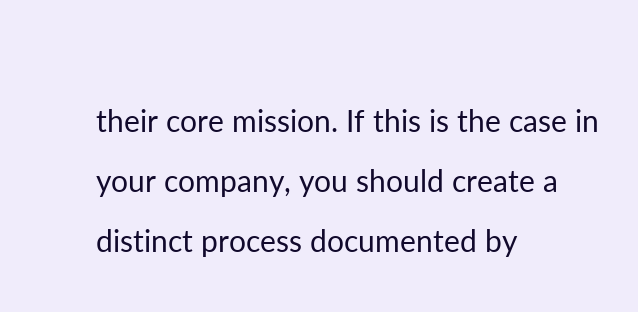their core mission. If this is the case in your company, you should create a distinct process documented by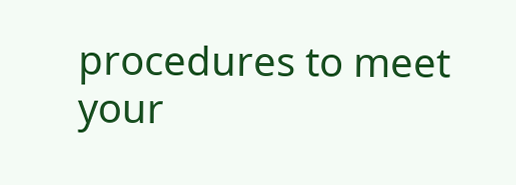procedures to meet your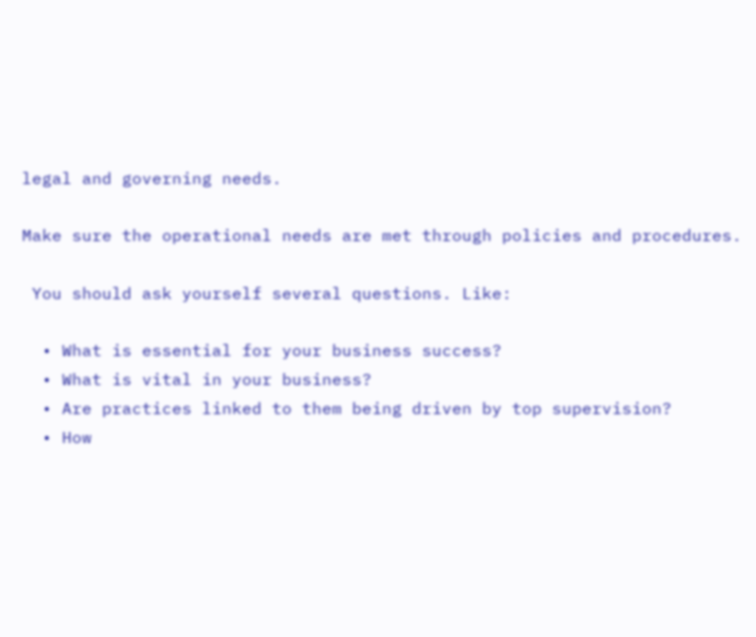legal and governing needs.

Make sure the operational needs are met through policies and procedures.

 You should ask yourself several questions. Like:

  • What is essential for your business success?
  • What is vital in your business?
  • Are practices linked to them being driven by top supervision?
  • How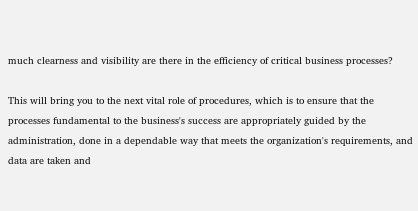much clearness and visibility are there in the efficiency of critical business processes?

This will bring you to the next vital role of procedures, which is to ensure that the processes fundamental to the business's success are appropriately guided by the administration, done in a dependable way that meets the organization's requirements, and data are taken and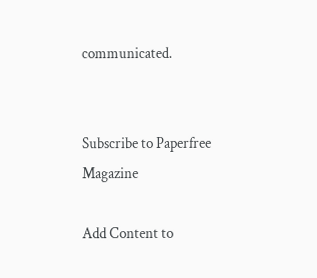communicated.


Subscribe to Paperfree Magazine

Add Content to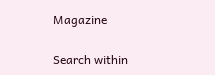Magazine

Search within